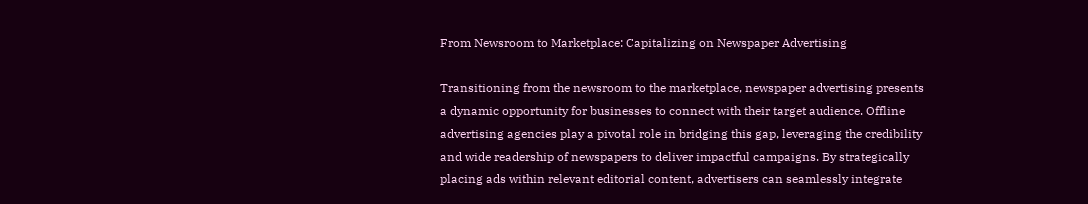From Newsroom to Marketplace: Capitalizing on Newspaper Advertising

Transitioning from the newsroom to the marketplace, newspaper advertising presents a dynamic opportunity for businesses to connect with their target audience. Offline advertising agencies play a pivotal role in bridging this gap, leveraging the credibility and wide readership of newspapers to deliver impactful campaigns. By strategically placing ads within relevant editorial content, advertisers can seamlessly integrate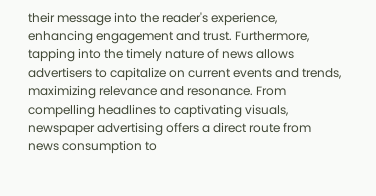their message into the reader's experience, enhancing engagement and trust. Furthermore, tapping into the timely nature of news allows advertisers to capitalize on current events and trends, maximizing relevance and resonance. From compelling headlines to captivating visuals, newspaper advertising offers a direct route from news consumption to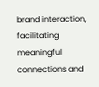brand interaction, facilitating meaningful connections and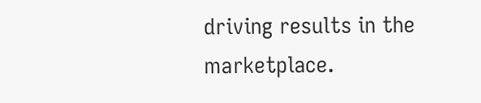driving results in the marketplace.